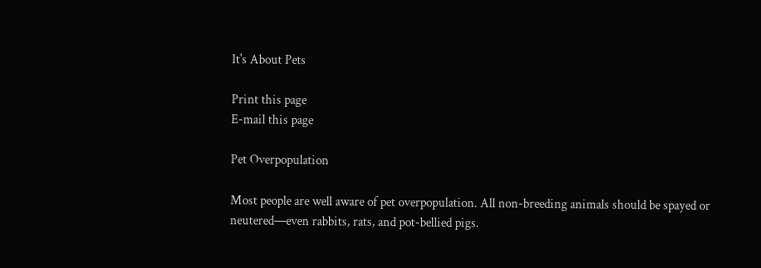It's About Pets

Print this page
E-mail this page

Pet Overpopulation

Most people are well aware of pet overpopulation. All non-breeding animals should be spayed or neutered—even rabbits, rats, and pot-bellied pigs.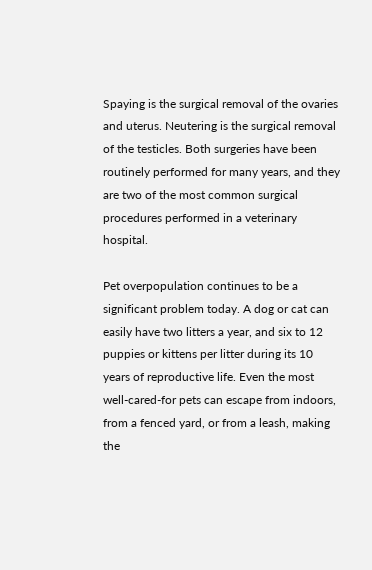Spaying is the surgical removal of the ovaries and uterus. Neutering is the surgical removal of the testicles. Both surgeries have been routinely performed for many years, and they are two of the most common surgical procedures performed in a veterinary hospital.

Pet overpopulation continues to be a significant problem today. A dog or cat can easily have two litters a year, and six to 12 puppies or kittens per litter during its 10 years of reproductive life. Even the most well-cared-for pets can escape from indoors, from a fenced yard, or from a leash, making the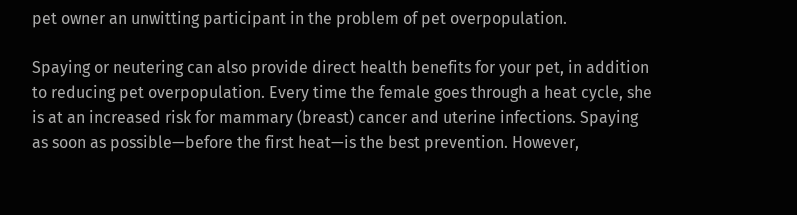pet owner an unwitting participant in the problem of pet overpopulation.

Spaying or neutering can also provide direct health benefits for your pet, in addition to reducing pet overpopulation. Every time the female goes through a heat cycle, she is at an increased risk for mammary (breast) cancer and uterine infections. Spaying as soon as possible—before the first heat—is the best prevention. However,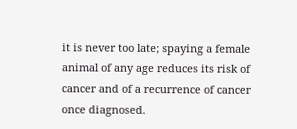it is never too late; spaying a female animal of any age reduces its risk of cancer and of a recurrence of cancer once diagnosed.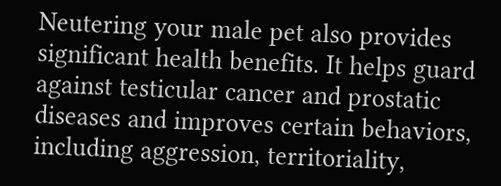Neutering your male pet also provides significant health benefits. It helps guard against testicular cancer and prostatic diseases and improves certain behaviors, including aggression, territoriality,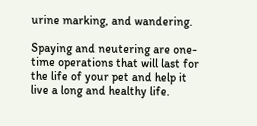urine marking, and wandering.

Spaying and neutering are one-time operations that will last for the life of your pet and help it live a long and healthy life.